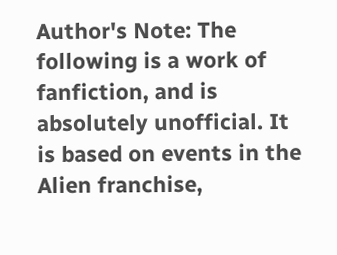Author's Note: The following is a work of fanfiction, and is absolutely unofficial. It is based on events in the Alien franchise,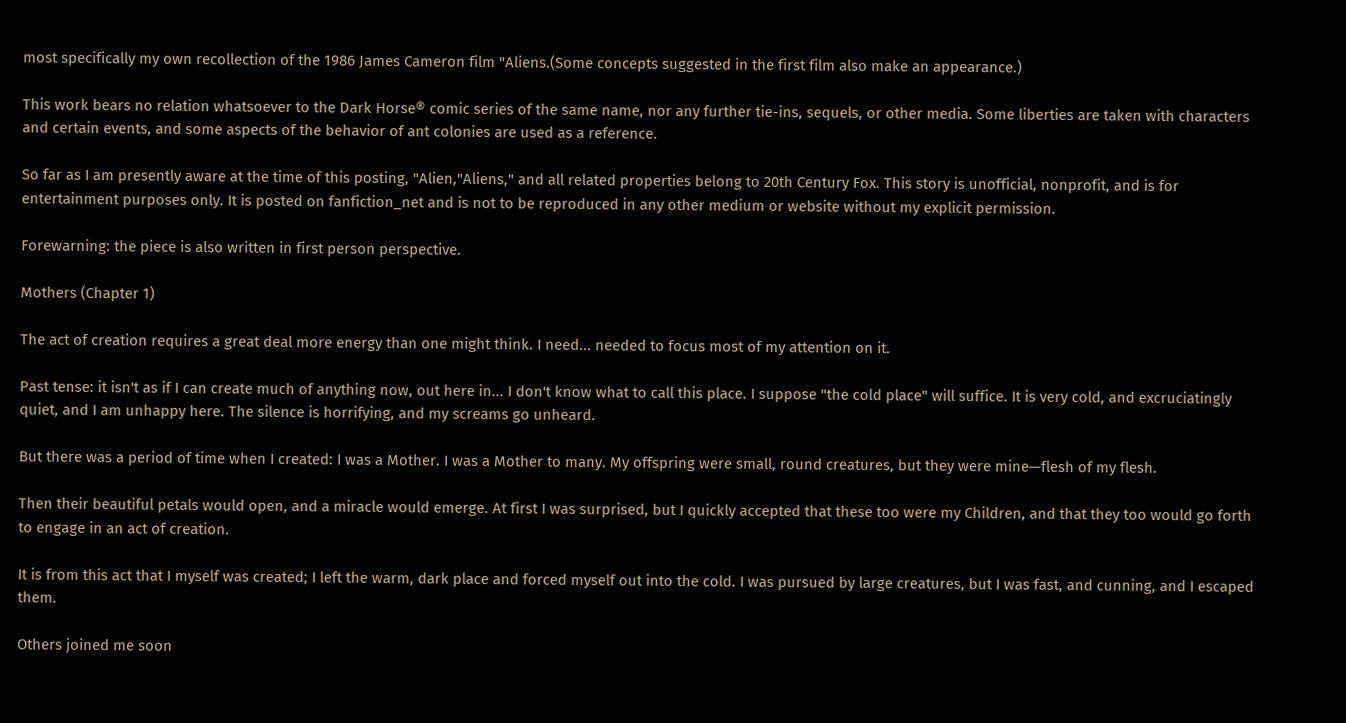most specifically my own recollection of the 1986 James Cameron film "Aliens.(Some concepts suggested in the first film also make an appearance.)

This work bears no relation whatsoever to the Dark Horse® comic series of the same name, nor any further tie-ins, sequels, or other media. Some liberties are taken with characters and certain events, and some aspects of the behavior of ant colonies are used as a reference.

So far as I am presently aware at the time of this posting, "Alien,"Aliens," and all related properties belong to 20th Century Fox. This story is unofficial, nonprofit, and is for entertainment purposes only. It is posted on fanfiction_net and is not to be reproduced in any other medium or website without my explicit permission.

Forewarning: the piece is also written in first person perspective.

Mothers (Chapter 1)

The act of creation requires a great deal more energy than one might think. I need... needed to focus most of my attention on it.

Past tense: it isn't as if I can create much of anything now, out here in... I don't know what to call this place. I suppose "the cold place" will suffice. It is very cold, and excruciatingly quiet, and I am unhappy here. The silence is horrifying, and my screams go unheard.

But there was a period of time when I created: I was a Mother. I was a Mother to many. My offspring were small, round creatures, but they were mine—flesh of my flesh.

Then their beautiful petals would open, and a miracle would emerge. At first I was surprised, but I quickly accepted that these too were my Children, and that they too would go forth to engage in an act of creation.

It is from this act that I myself was created; I left the warm, dark place and forced myself out into the cold. I was pursued by large creatures, but I was fast, and cunning, and I escaped them.

Others joined me soon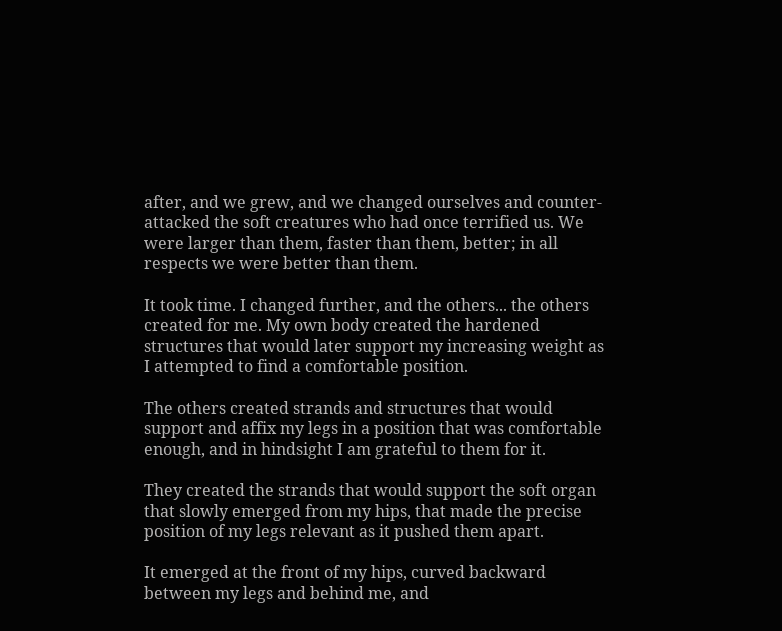after, and we grew, and we changed ourselves and counter-attacked the soft creatures who had once terrified us. We were larger than them, faster than them, better; in all respects we were better than them.

It took time. I changed further, and the others... the others created for me. My own body created the hardened structures that would later support my increasing weight as I attempted to find a comfortable position.

The others created strands and structures that would support and affix my legs in a position that was comfortable enough, and in hindsight I am grateful to them for it.

They created the strands that would support the soft organ that slowly emerged from my hips, that made the precise position of my legs relevant as it pushed them apart.

It emerged at the front of my hips, curved backward between my legs and behind me, and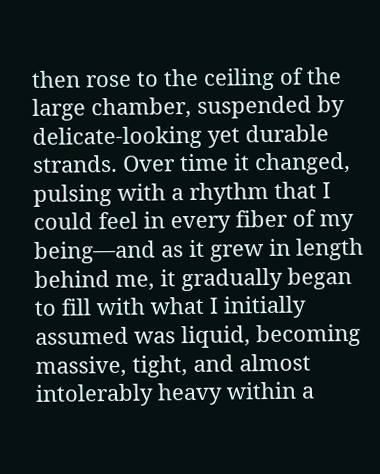then rose to the ceiling of the large chamber, suspended by delicate-looking yet durable strands. Over time it changed, pulsing with a rhythm that I could feel in every fiber of my being—and as it grew in length behind me, it gradually began to fill with what I initially assumed was liquid, becoming massive, tight, and almost intolerably heavy within a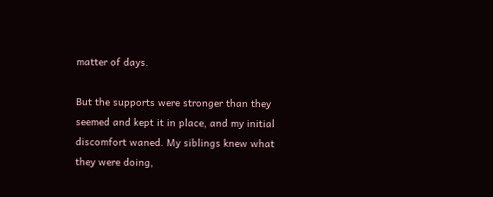matter of days.

But the supports were stronger than they seemed and kept it in place, and my initial discomfort waned. My siblings knew what they were doing,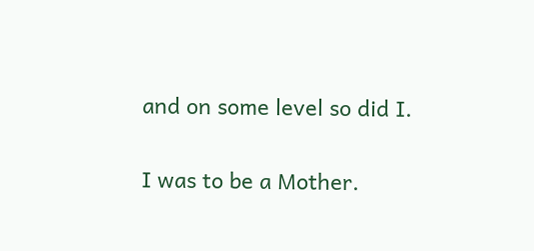and on some level so did I.

I was to be a Mother.